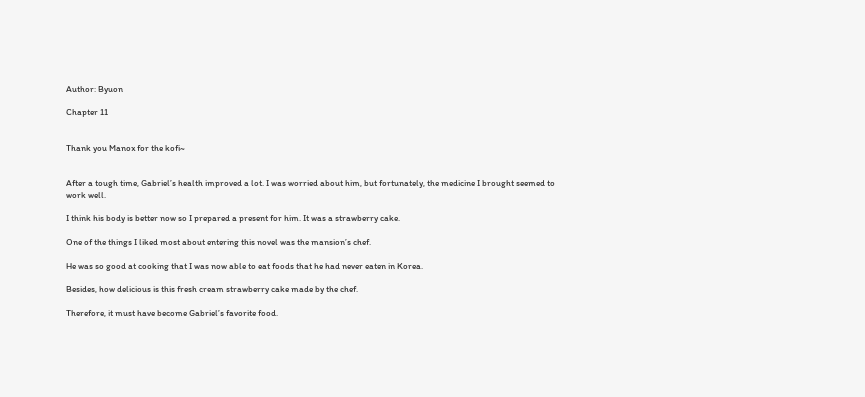Author: Byuon

Chapter 11


Thank you Manox for the kofi~


After a tough time, Gabriel’s health improved a lot. I was worried about him, but fortunately, the medicine I brought seemed to work well.

I think his body is better now so I prepared a present for him. It was a strawberry cake.

One of the things I liked most about entering this novel was the mansion’s chef.

He was so good at cooking that I was now able to eat foods that he had never eaten in Korea.

Besides, how delicious is this fresh cream strawberry cake made by the chef.

Therefore, it must have become Gabriel’s favorite food.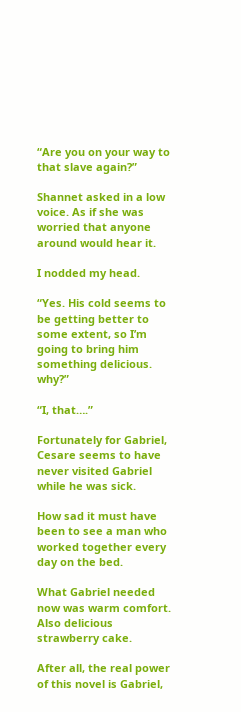“Are you on your way to that slave again?”

Shannet asked in a low voice. As if she was worried that anyone around would hear it.

I nodded my head.

“Yes. His cold seems to be getting better to some extent, so I’m going to bring him something delicious. why?”

“I, that….”

Fortunately for Gabriel, Cesare seems to have never visited Gabriel while he was sick.

How sad it must have been to see a man who worked together every day on the bed.

What Gabriel needed now was warm comfort. Also delicious strawberry cake.

After all, the real power of this novel is Gabriel,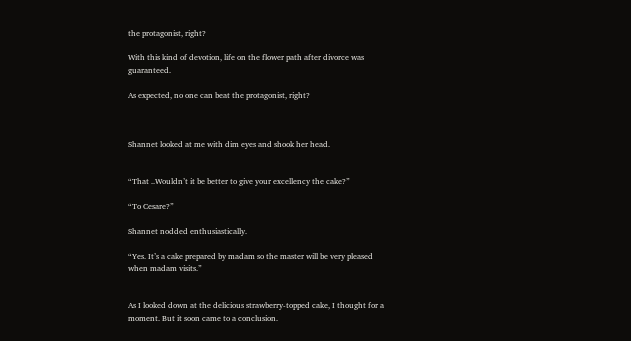the protagonist, right?

With this kind of devotion, life on the flower path after divorce was guaranteed.

As expected, no one can beat the protagonist, right?



Shannet looked at me with dim eyes and shook her head.


“That ..Wouldn’t it be better to give your excellency the cake?”

“To Cesare?”

Shannet nodded enthusiastically.

“Yes. It’s a cake prepared by madam so the master will be very pleased when madam visits.”


As I looked down at the delicious strawberry-topped cake, I thought for a moment. But it soon came to a conclusion.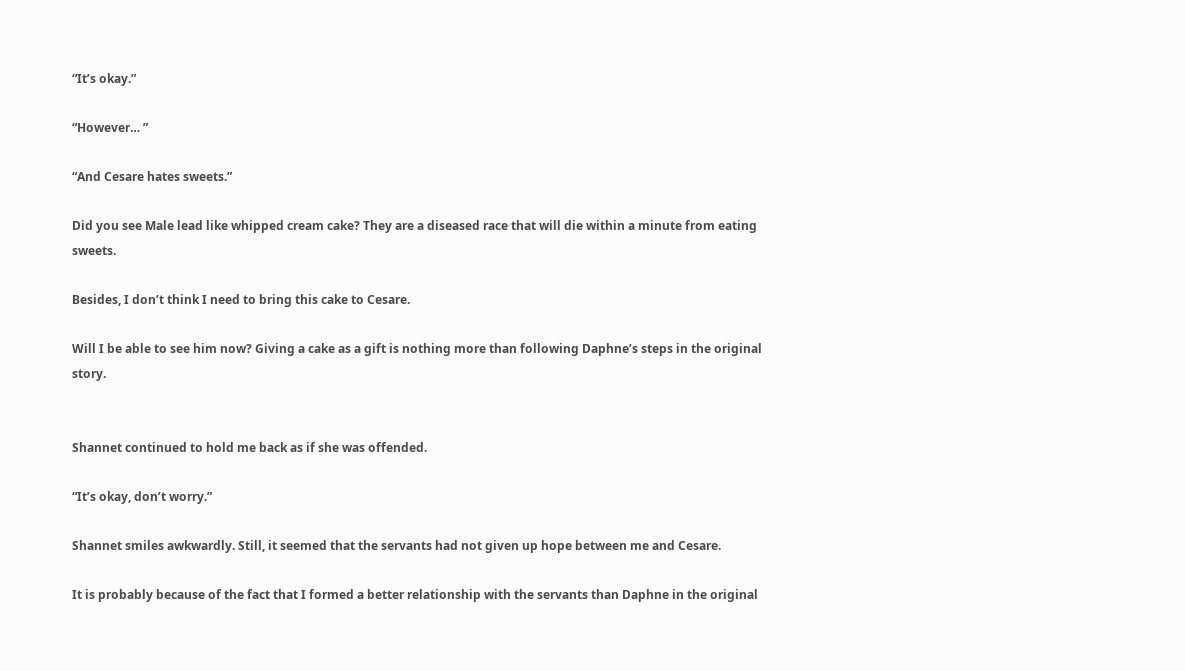“It’s okay.”

“However… ”

“And Cesare hates sweets.”

Did you see Male lead like whipped cream cake? They are a diseased race that will die within a minute from eating sweets.

Besides, I don’t think I need to bring this cake to Cesare.

Will I be able to see him now? Giving a cake as a gift is nothing more than following Daphne’s steps in the original story.


Shannet continued to hold me back as if she was offended.

“It’s okay, don’t worry.”

Shannet smiles awkwardly. Still, it seemed that the servants had not given up hope between me and Cesare.

It is probably because of the fact that I formed a better relationship with the servants than Daphne in the original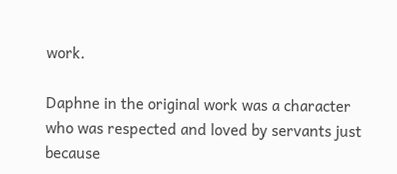work.

Daphne in the original work was a character who was respected and loved by servants just because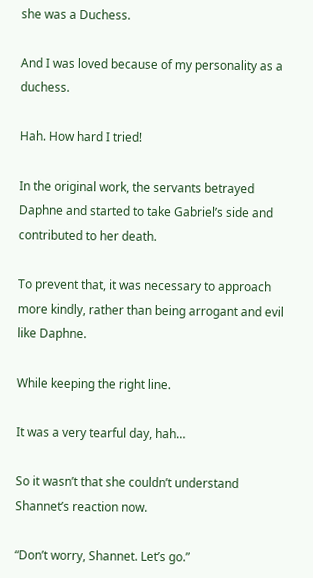she was a Duchess.

And I was loved because of my personality as a duchess.

Hah. How hard I tried!

In the original work, the servants betrayed Daphne and started to take Gabriel’s side and contributed to her death.

To prevent that, it was necessary to approach more kindly, rather than being arrogant and evil like Daphne.

While keeping the right line.

It was a very tearful day, hah…

So it wasn’t that she couldn’t understand Shannet’s reaction now.

“Don’t worry, Shannet. Let’s go.”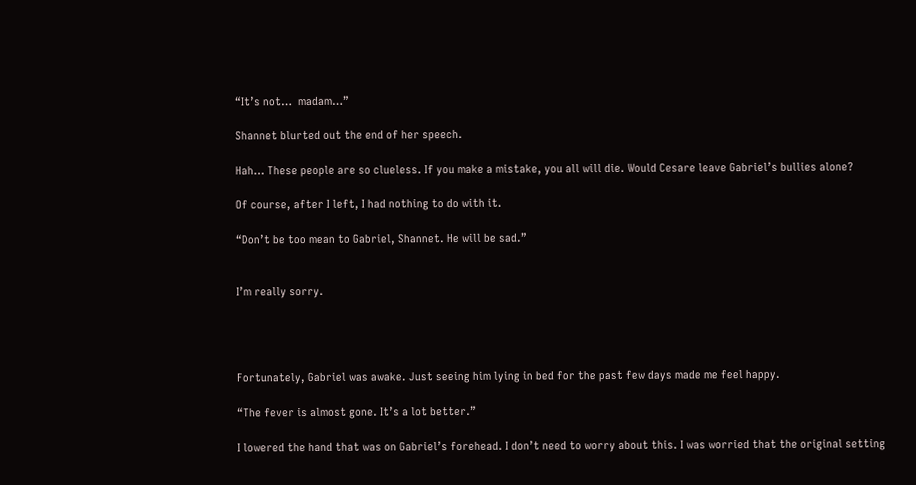“It’s not…  madam…”

Shannet blurted out the end of her speech.

Hah… These people are so clueless. If you make a mistake, you all will die. Would Cesare leave Gabriel’s bullies alone?

Of course, after I left, I had nothing to do with it.

“Don’t be too mean to Gabriel, Shannet. He will be sad.”


I’m really sorry.




Fortunately, Gabriel was awake. Just seeing him lying in bed for the past few days made me feel happy.

“The fever is almost gone. It’s a lot better.”

I lowered the hand that was on Gabriel’s forehead. I don’t need to worry about this. I was worried that the original setting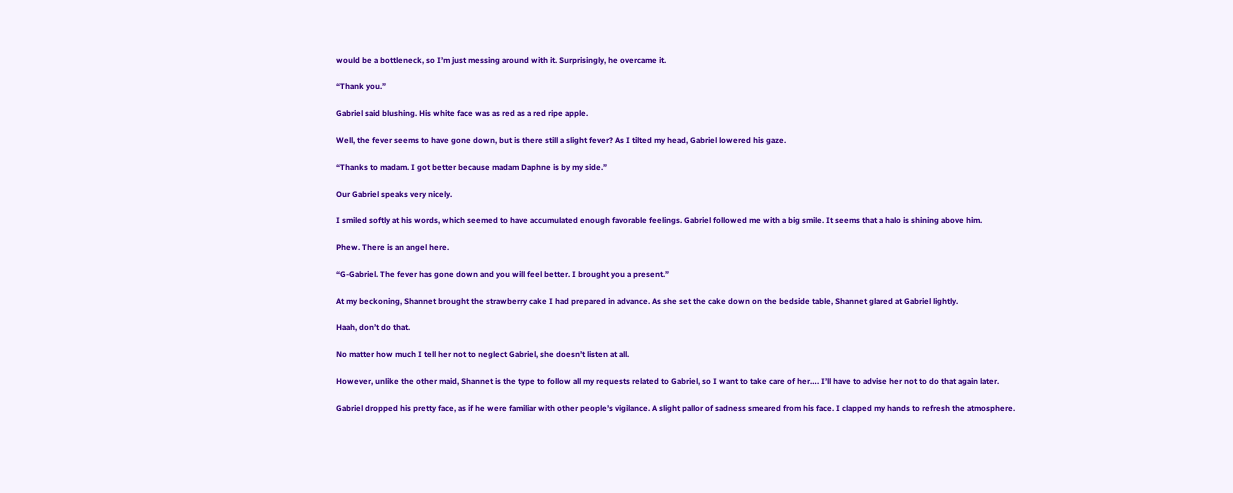would be a bottleneck, so I’m just messing around with it. Surprisingly, he overcame it.

“Thank you.”

Gabriel said blushing. His white face was as red as a red ripe apple.

Well, the fever seems to have gone down, but is there still a slight fever? As I tilted my head, Gabriel lowered his gaze.

“Thanks to madam. I got better because madam Daphne is by my side.”

Our Gabriel speaks very nicely.

I smiled softly at his words, which seemed to have accumulated enough favorable feelings. Gabriel followed me with a big smile. It seems that a halo is shining above him.

Phew. There is an angel here.

“G-Gabriel. The fever has gone down and you will feel better. I brought you a present.”

At my beckoning, Shannet brought the strawberry cake I had prepared in advance. As she set the cake down on the bedside table, Shannet glared at Gabriel lightly.

Haah, don’t do that.

No matter how much I tell her not to neglect Gabriel, she doesn’t listen at all.

However, unlike the other maid, Shannet is the type to follow all my requests related to Gabriel, so I want to take care of her…. I’ll have to advise her not to do that again later.

Gabriel dropped his pretty face, as if he were familiar with other people’s vigilance. A slight pallor of sadness smeared from his face. I clapped my hands to refresh the atmosphere.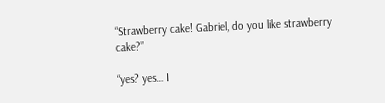“Strawberry cake! Gabriel, do you like strawberry cake?”

“yes? yes… I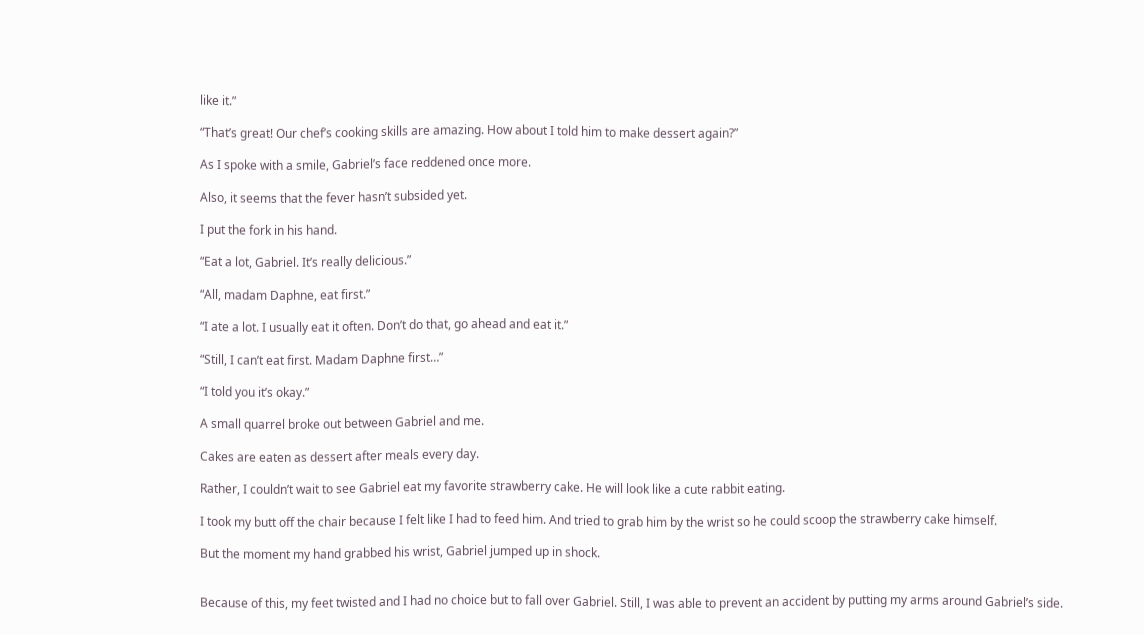like it.”

“That’s great! Our chef’s cooking skills are amazing. How about I told him to make dessert again?”

As I spoke with a smile, Gabriel’s face reddened once more.

Also, it seems that the fever hasn’t subsided yet.

I put the fork in his hand.

“Eat a lot, Gabriel. It’s really delicious.”

“All, madam Daphne, eat first.”

“I ate a lot. I usually eat it often. Don’t do that, go ahead and eat it.”

“Still, I can’t eat first. Madam Daphne first…”

“I told you it’s okay.”

A small quarrel broke out between Gabriel and me.

Cakes are eaten as dessert after meals every day.

Rather, I couldn’t wait to see Gabriel eat my favorite strawberry cake. He will look like a cute rabbit eating.

I took my butt off the chair because I felt like I had to feed him. And tried to grab him by the wrist so he could scoop the strawberry cake himself.

But the moment my hand grabbed his wrist, Gabriel jumped up in shock.


Because of this, my feet twisted and I had no choice but to fall over Gabriel. Still, I was able to prevent an accident by putting my arms around Gabriel’s side.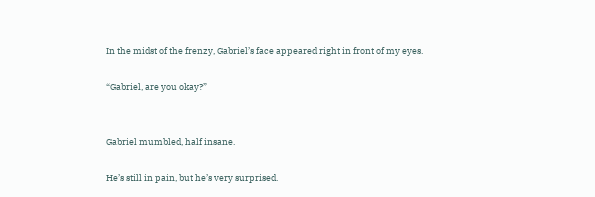In the midst of the frenzy, Gabriel’s face appeared right in front of my eyes.

“Gabriel, are you okay?”


Gabriel mumbled, half insane.

He’s still in pain, but he’s very surprised.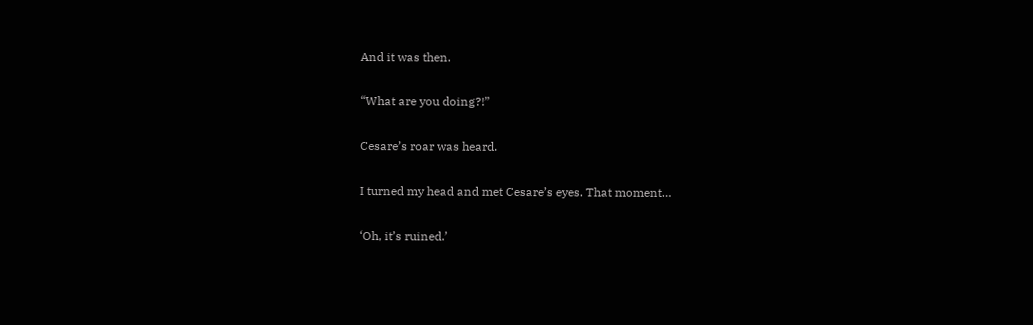And it was then.

“What are you doing?!”

Cesare’s roar was heard.

I turned my head and met Cesare’s eyes. That moment…

‘Oh, it’s ruined.’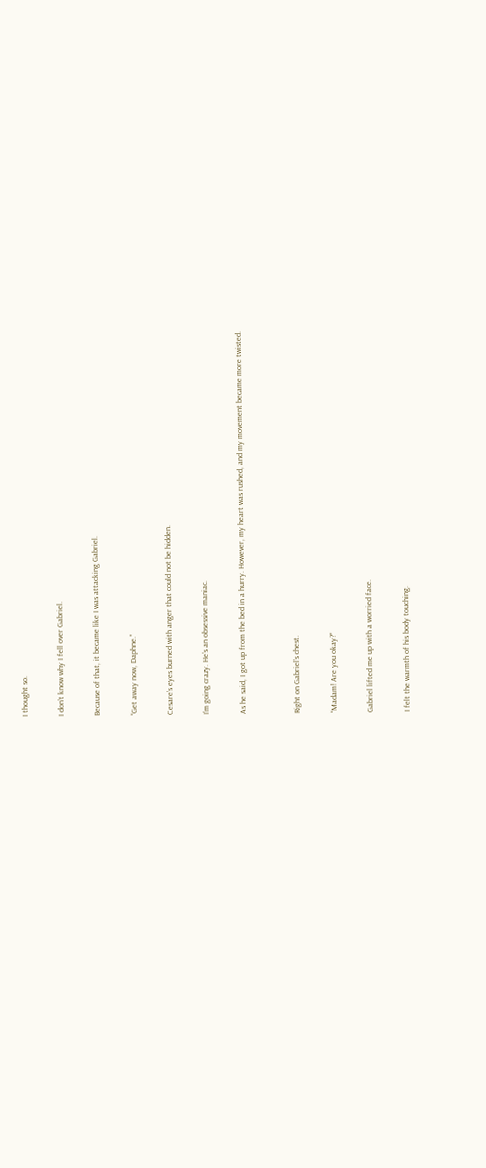I thought so.

I don’t know why I fell over Gabriel.

Because of that, it became like I was attacking Gabriel.

“Get away now, Daphne.”

Cesare’s eyes burned with anger that could not be hidden.

I’m going crazy. He’s an obsessive maniac.

As he said, I got up from the bed in a hurry. However, my heart was rushed, and my movement became more twisted.


Right on Gabriel’s chest.

“Madam! Are you okay?”

Gabriel lifted me up with a worried face.

I felt the warmth of his body touching.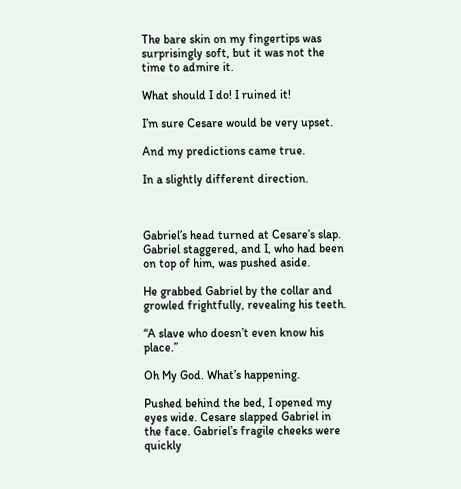The bare skin on my fingertips was surprisingly soft, but it was not the time to admire it.

What should I do! I ruined it!

I’m sure Cesare would be very upset.

And my predictions came true.

In a slightly different direction.



Gabriel’s head turned at Cesare’s slap. Gabriel staggered, and I, who had been on top of him, was pushed aside.

He grabbed Gabriel by the collar and growled frightfully, revealing his teeth.

“A slave who doesn’t even know his place.”

Oh My God. What’s happening.

Pushed behind the bed, I opened my eyes wide. Cesare slapped Gabriel in the face. Gabriel’s fragile cheeks were quickly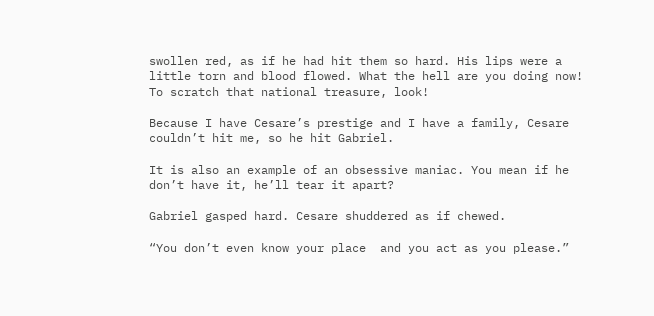swollen red, as if he had hit them so hard. His lips were a little torn and blood flowed. What the hell are you doing now! To scratch that national treasure, look!

Because I have Cesare’s prestige and I have a family, Cesare couldn’t hit me, so he hit Gabriel.

It is also an example of an obsessive maniac. You mean if he don’t have it, he’ll tear it apart?

Gabriel gasped hard. Cesare shuddered as if chewed.

“You don’t even know your place  and you act as you please.”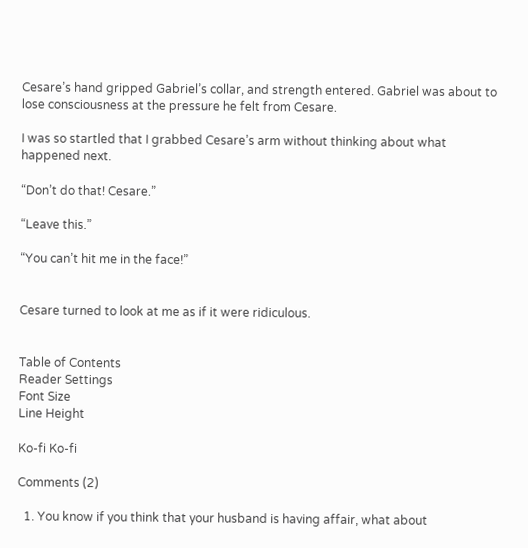Cesare’s hand gripped Gabriel’s collar, and strength entered. Gabriel was about to lose consciousness at the pressure he felt from Cesare.

I was so startled that I grabbed Cesare’s arm without thinking about what happened next.

“Don’t do that! Cesare.”

“Leave this.”

“You can’t hit me in the face!”


Cesare turned to look at me as if it were ridiculous.


Table of Contents
Reader Settings
Font Size
Line Height

Ko-fi Ko-fi

Comments (2)

  1. You know if you think that your husband is having affair, what about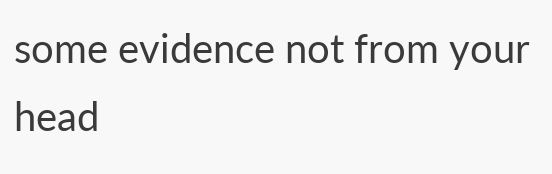some evidence not from your head